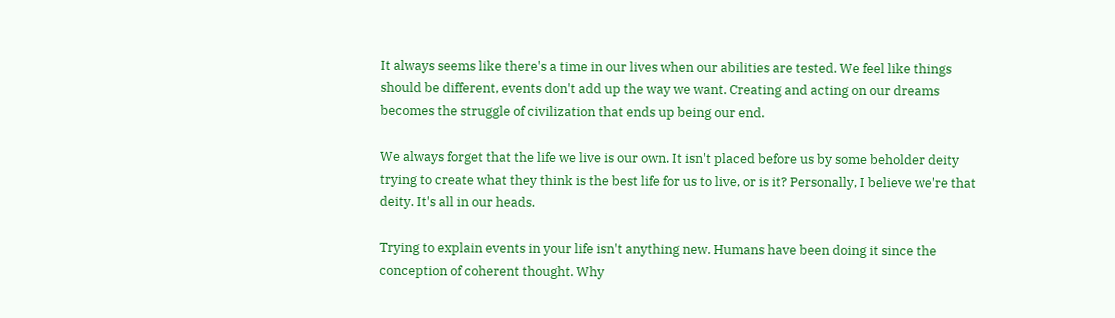It always seems like there's a time in our lives when our abilities are tested. We feel like things should be different, events don't add up the way we want. Creating and acting on our dreams becomes the struggle of civilization that ends up being our end.

We always forget that the life we live is our own. It isn't placed before us by some beholder deity trying to create what they think is the best life for us to live, or is it? Personally, I believe we're that deity. It's all in our heads.

Trying to explain events in your life isn't anything new. Humans have been doing it since the conception of coherent thought. Why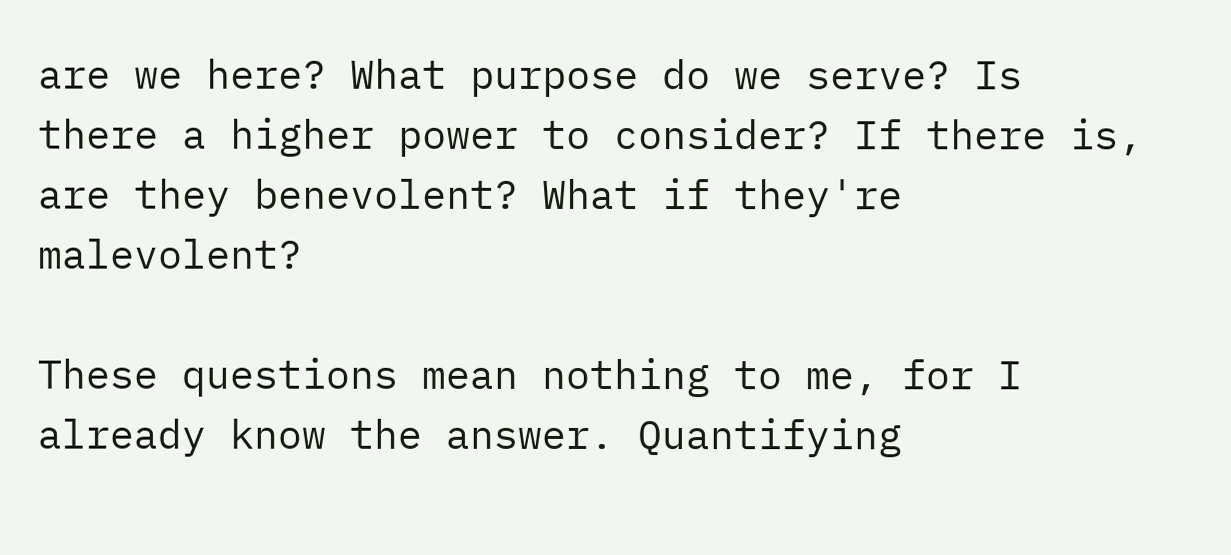are we here? What purpose do we serve? Is there a higher power to consider? If there is, are they benevolent? What if they're malevolent?

These questions mean nothing to me, for I already know the answer. Quantifying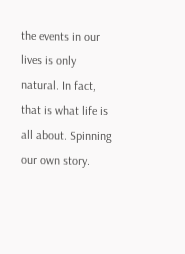the events in our lives is only natural. In fact, that is what life is all about. Spinning our own story.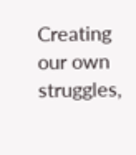Creating our own struggles,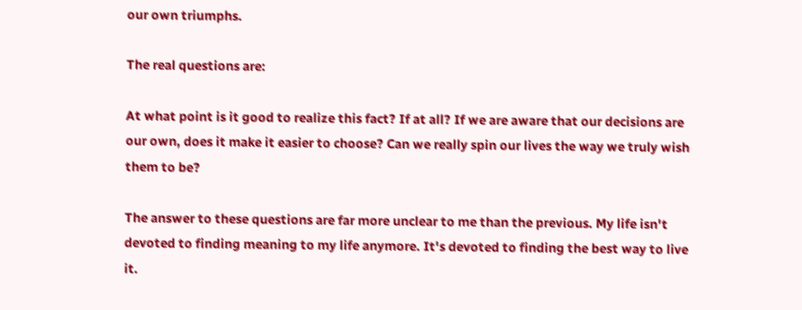our own triumphs.

The real questions are:

At what point is it good to realize this fact? If at all? If we are aware that our decisions are our own, does it make it easier to choose? Can we really spin our lives the way we truly wish them to be?

The answer to these questions are far more unclear to me than the previous. My life isn't devoted to finding meaning to my life anymore. It's devoted to finding the best way to live it.